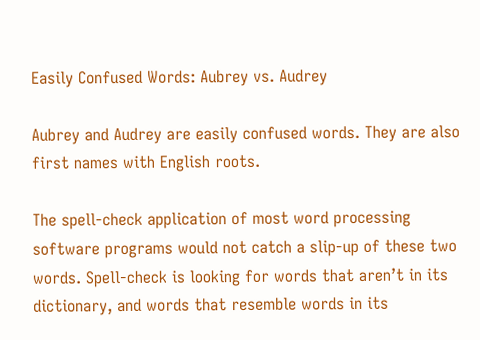Easily Confused Words: Aubrey vs. Audrey

Aubrey and Audrey are easily confused words. They are also first names with English roots.

The spell-check application of most word processing software programs would not catch a slip-up of these two words. Spell-check is looking for words that aren’t in its dictionary, and words that resemble words in its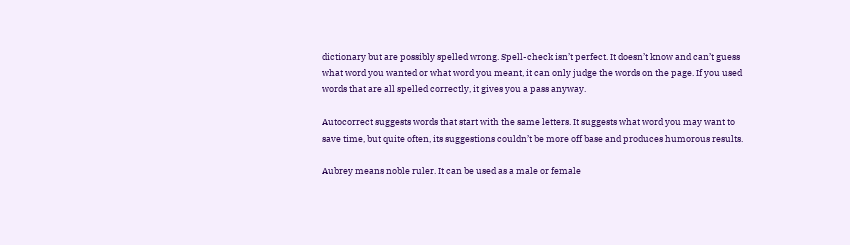dictionary but are possibly spelled wrong. Spell-check isn’t perfect. It doesn’t know and can’t guess what word you wanted or what word you meant, it can only judge the words on the page. If you used words that are all spelled correctly, it gives you a pass anyway.

Autocorrect suggests words that start with the same letters. It suggests what word you may want to save time, but quite often, its suggestions couldn’t be more off base and produces humorous results.

Aubrey means noble ruler. It can be used as a male or female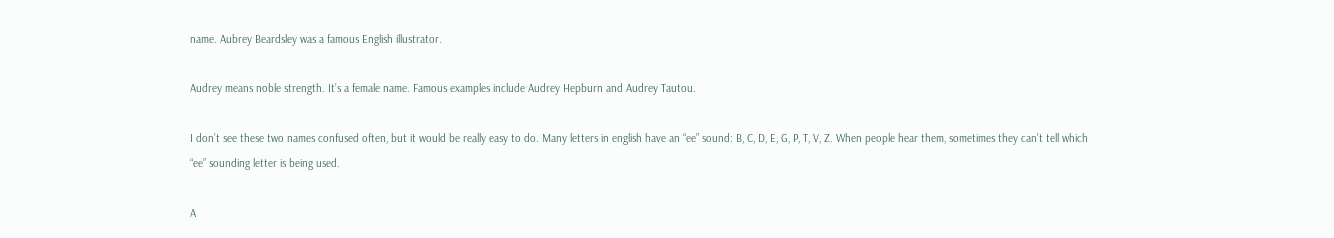name. Aubrey Beardsley was a famous English illustrator.

Audrey means noble strength. It’s a female name. Famous examples include Audrey Hepburn and Audrey Tautou.

I don’t see these two names confused often, but it would be really easy to do. Many letters in english have an “ee” sound: B, C, D, E, G, P, T, V, Z. When people hear them, sometimes they can’t tell which “ee” sounding letter is being used.

A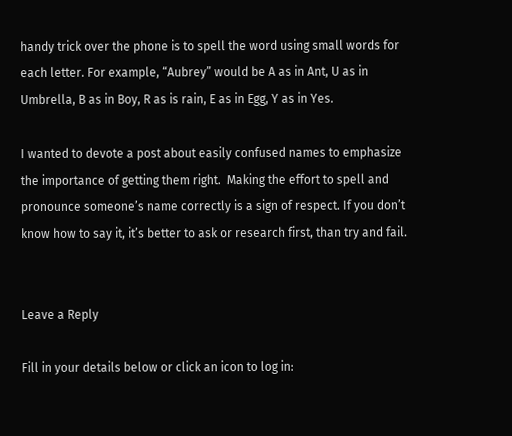handy trick over the phone is to spell the word using small words for each letter. For example, “Aubrey” would be A as in Ant, U as in Umbrella, B as in Boy, R as is rain, E as in Egg, Y as in Yes.

I wanted to devote a post about easily confused names to emphasize the importance of getting them right.  Making the effort to spell and pronounce someone’s name correctly is a sign of respect. If you don’t know how to say it, it’s better to ask or research first, than try and fail.


Leave a Reply

Fill in your details below or click an icon to log in: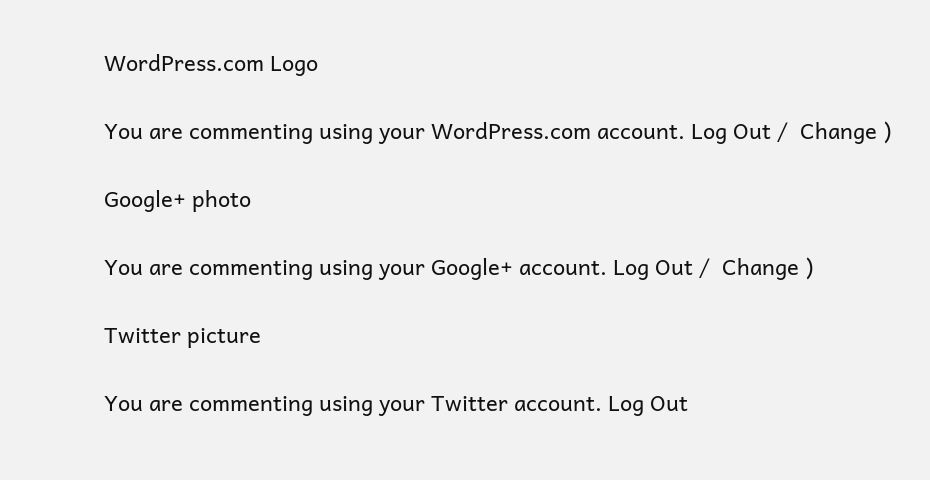WordPress.com Logo

You are commenting using your WordPress.com account. Log Out /  Change )

Google+ photo

You are commenting using your Google+ account. Log Out /  Change )

Twitter picture

You are commenting using your Twitter account. Log Out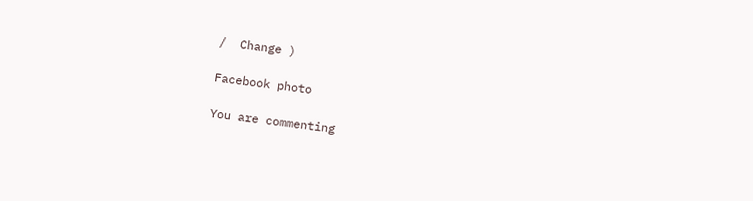/  Change )

Facebook photo

You are commenting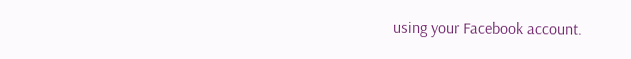using your Facebook account.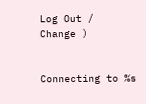Log Out /  Change )


Connecting to %s